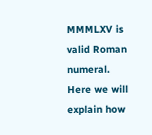MMMLXV is valid Roman numeral. Here we will explain how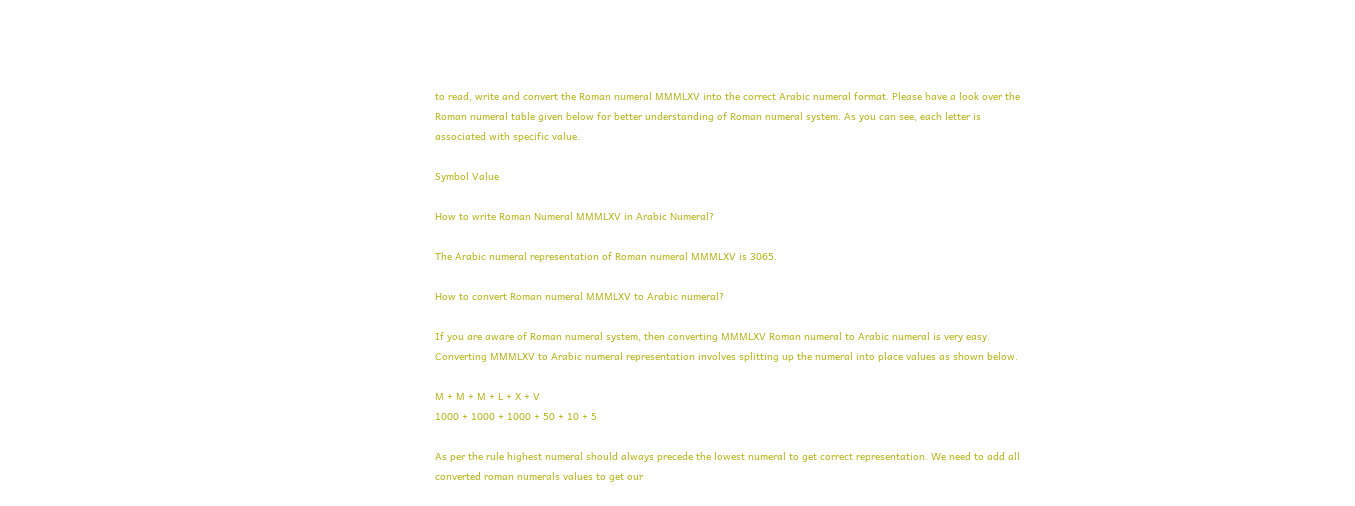to read, write and convert the Roman numeral MMMLXV into the correct Arabic numeral format. Please have a look over the Roman numeral table given below for better understanding of Roman numeral system. As you can see, each letter is associated with specific value.

Symbol Value

How to write Roman Numeral MMMLXV in Arabic Numeral?

The Arabic numeral representation of Roman numeral MMMLXV is 3065.

How to convert Roman numeral MMMLXV to Arabic numeral?

If you are aware of Roman numeral system, then converting MMMLXV Roman numeral to Arabic numeral is very easy. Converting MMMLXV to Arabic numeral representation involves splitting up the numeral into place values as shown below.

M + M + M + L + X + V
1000 + 1000 + 1000 + 50 + 10 + 5

As per the rule highest numeral should always precede the lowest numeral to get correct representation. We need to add all converted roman numerals values to get our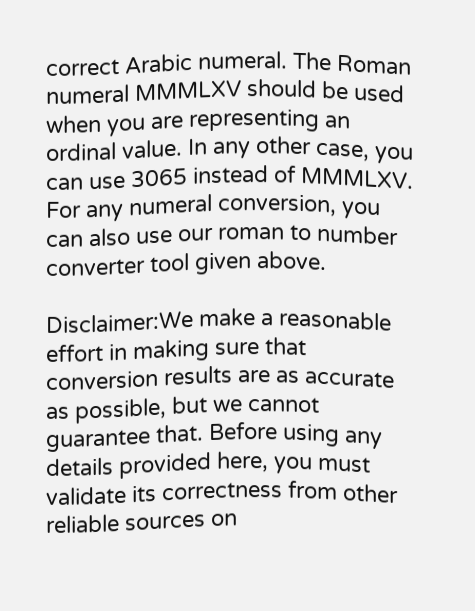correct Arabic numeral. The Roman numeral MMMLXV should be used when you are representing an ordinal value. In any other case, you can use 3065 instead of MMMLXV. For any numeral conversion, you can also use our roman to number converter tool given above.

Disclaimer:We make a reasonable effort in making sure that conversion results are as accurate as possible, but we cannot guarantee that. Before using any details provided here, you must validate its correctness from other reliable sources on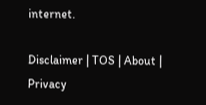internet.

Disclaimer | TOS | About | Privacy